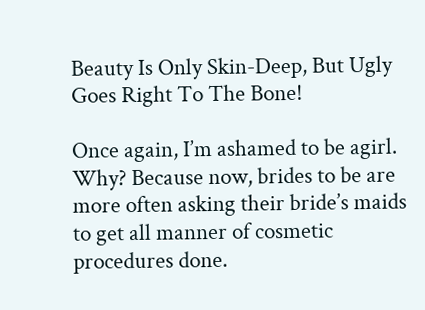Beauty Is Only Skin-Deep, But Ugly Goes Right To The Bone!

Once again, I’m ashamed to be agirl. Why? Because now, brides to be are more often asking their bride’s maids to get all manner of cosmetic procedures done.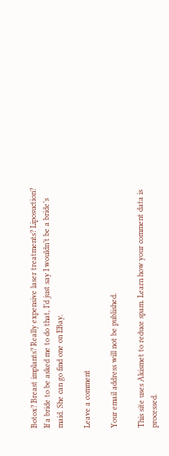Botox? Breast implants? Really expensive laser treatments? Liposuction? If a bride to be asked me to do that, I’d just say I wouldn’t be a bride’s maid. She can go find one on EBay.

Leave a comment

Your email address will not be published.

This site uses Akismet to reduce spam. Learn how your comment data is processed.